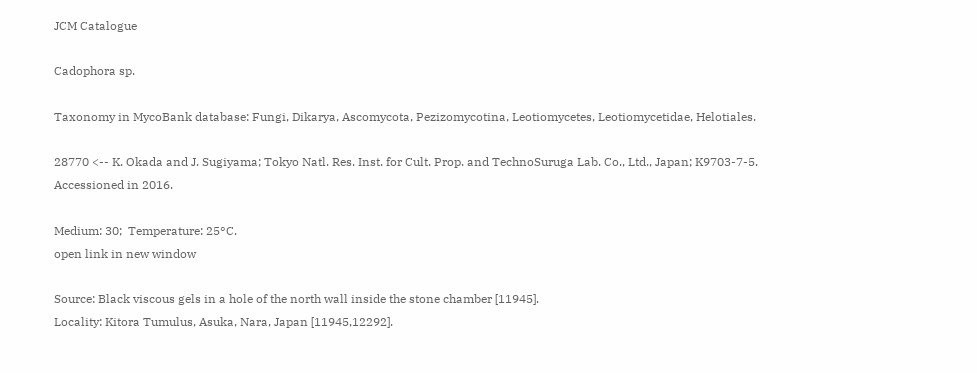JCM Catalogue

Cadophora sp.

Taxonomy in MycoBank database: Fungi, Dikarya, Ascomycota, Pezizomycotina, Leotiomycetes, Leotiomycetidae, Helotiales.

28770 <-- K. Okada and J. Sugiyama; Tokyo Natl. Res. Inst. for Cult. Prop. and TechnoSuruga Lab. Co., Ltd., Japan; K9703-7-5.
Accessioned in 2016.

Medium: 30;  Temperature: 25°C.
open link in new window

Source: Black viscous gels in a hole of the north wall inside the stone chamber [11945].
Locality: Kitora Tumulus, Asuka, Nara, Japan [11945,12292].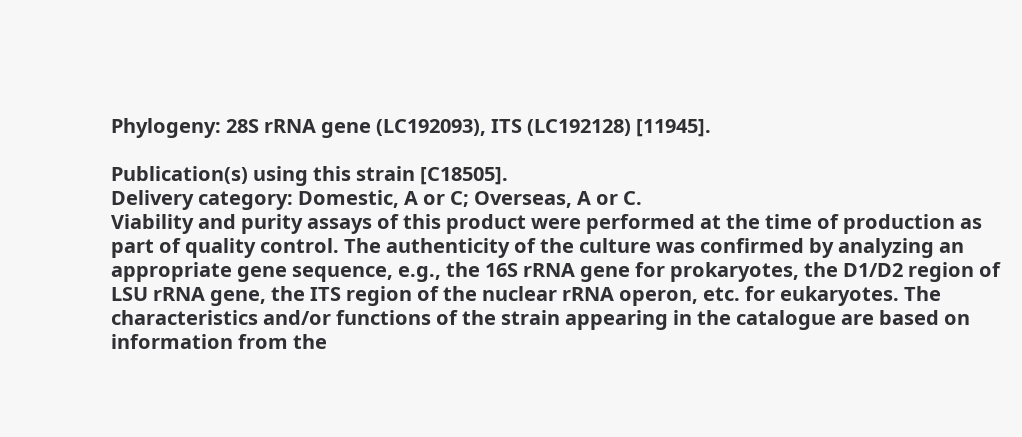Phylogeny: 28S rRNA gene (LC192093), ITS (LC192128) [11945].

Publication(s) using this strain [C18505].
Delivery category: Domestic, A or C; Overseas, A or C.
Viability and purity assays of this product were performed at the time of production as part of quality control. The authenticity of the culture was confirmed by analyzing an appropriate gene sequence, e.g., the 16S rRNA gene for prokaryotes, the D1/D2 region of LSU rRNA gene, the ITS region of the nuclear rRNA operon, etc. for eukaryotes. The characteristics and/or functions of the strain appearing in the catalogue are based on information from the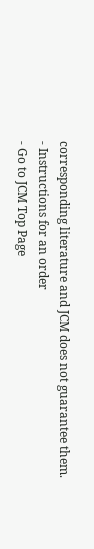corresponding literature and JCM does not guarantee them.
- Instructions for an order
- Go to JCM Top Page